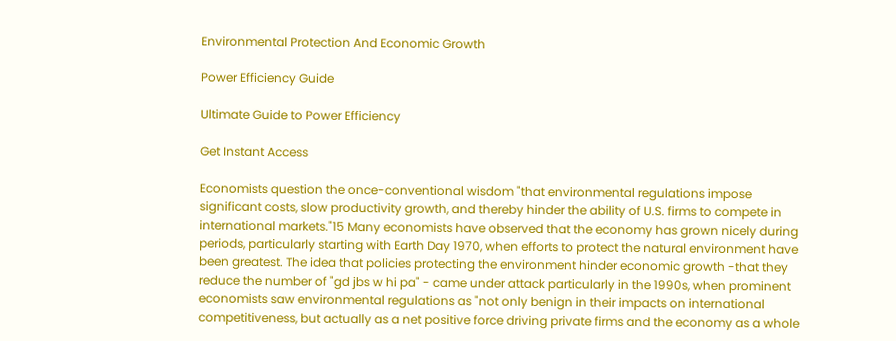Environmental Protection And Economic Growth

Power Efficiency Guide

Ultimate Guide to Power Efficiency

Get Instant Access

Economists question the once-conventional wisdom "that environmental regulations impose significant costs, slow productivity growth, and thereby hinder the ability of U.S. firms to compete in international markets."15 Many economists have observed that the economy has grown nicely during periods, particularly starting with Earth Day 1970, when efforts to protect the natural environment have been greatest. The idea that policies protecting the environment hinder economic growth -that they reduce the number of "gd jbs w hi pa" - came under attack particularly in the 1990s, when prominent economists saw environmental regulations as "not only benign in their impacts on international competitiveness, but actually as a net positive force driving private firms and the economy as a whole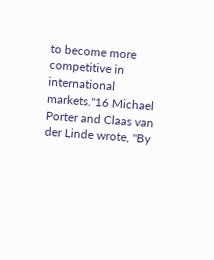to become more competitive in international markets."16 Michael Porter and Claas van der Linde wrote, "By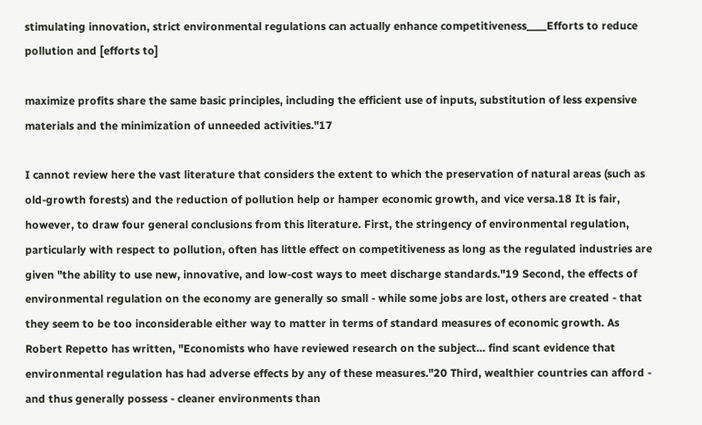stimulating innovation, strict environmental regulations can actually enhance competitiveness____Efforts to reduce pollution and [efforts to]

maximize profits share the same basic principles, including the efficient use of inputs, substitution of less expensive materials and the minimization of unneeded activities."17

I cannot review here the vast literature that considers the extent to which the preservation of natural areas (such as old-growth forests) and the reduction of pollution help or hamper economic growth, and vice versa.18 It is fair, however, to draw four general conclusions from this literature. First, the stringency of environmental regulation, particularly with respect to pollution, often has little effect on competitiveness as long as the regulated industries are given "the ability to use new, innovative, and low-cost ways to meet discharge standards."19 Second, the effects of environmental regulation on the economy are generally so small - while some jobs are lost, others are created - that they seem to be too inconsiderable either way to matter in terms of standard measures of economic growth. As Robert Repetto has written, "Economists who have reviewed research on the subject... find scant evidence that environmental regulation has had adverse effects by any of these measures."20 Third, wealthier countries can afford - and thus generally possess - cleaner environments than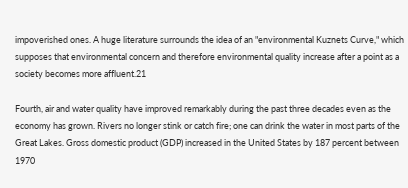impoverished ones. A huge literature surrounds the idea of an "environmental Kuznets Curve," which supposes that environmental concern and therefore environmental quality increase after a point as a society becomes more affluent.21

Fourth, air and water quality have improved remarkably during the past three decades even as the economy has grown. Rivers no longer stink or catch fire; one can drink the water in most parts of the Great Lakes. Gross domestic product (GDP) increased in the United States by 187 percent between 1970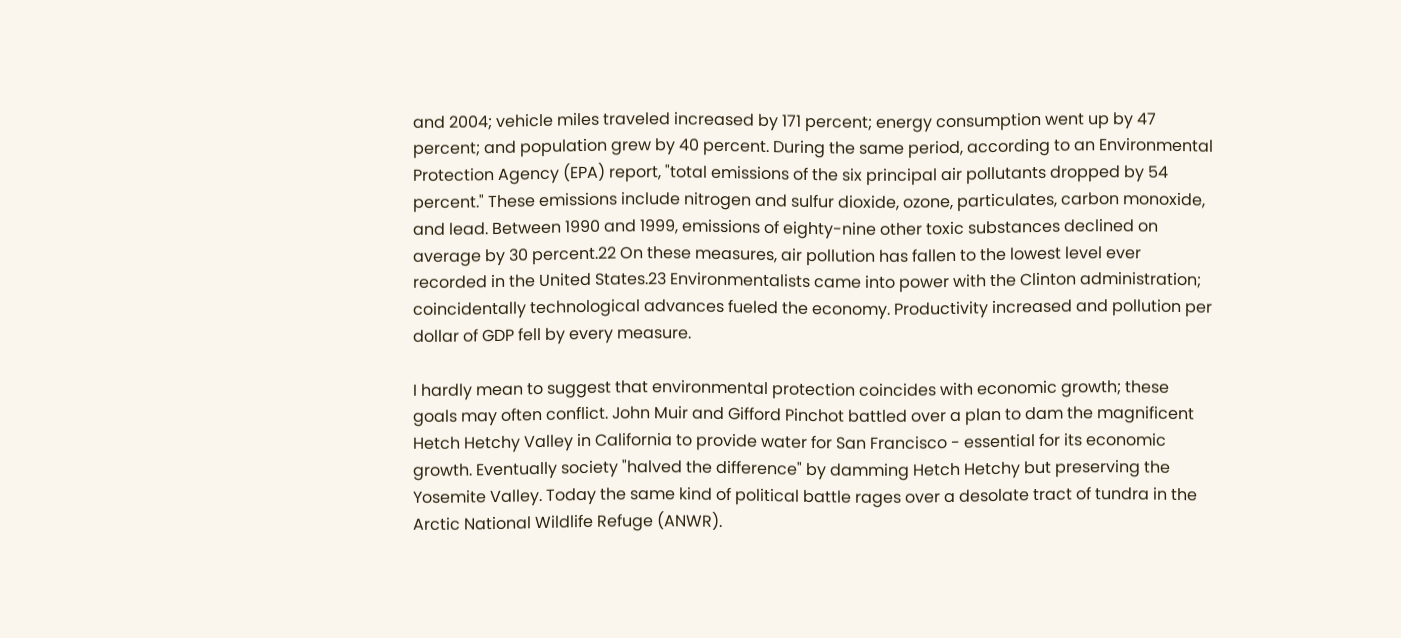and 2004; vehicle miles traveled increased by 171 percent; energy consumption went up by 47 percent; and population grew by 40 percent. During the same period, according to an Environmental Protection Agency (EPA) report, "total emissions of the six principal air pollutants dropped by 54 percent." These emissions include nitrogen and sulfur dioxide, ozone, particulates, carbon monoxide, and lead. Between 1990 and 1999, emissions of eighty-nine other toxic substances declined on average by 30 percent.22 On these measures, air pollution has fallen to the lowest level ever recorded in the United States.23 Environmentalists came into power with the Clinton administration; coincidentally technological advances fueled the economy. Productivity increased and pollution per dollar of GDP fell by every measure.

I hardly mean to suggest that environmental protection coincides with economic growth; these goals may often conflict. John Muir and Gifford Pinchot battled over a plan to dam the magnificent Hetch Hetchy Valley in California to provide water for San Francisco - essential for its economic growth. Eventually society "halved the difference" by damming Hetch Hetchy but preserving the Yosemite Valley. Today the same kind of political battle rages over a desolate tract of tundra in the Arctic National Wildlife Refuge (ANWR).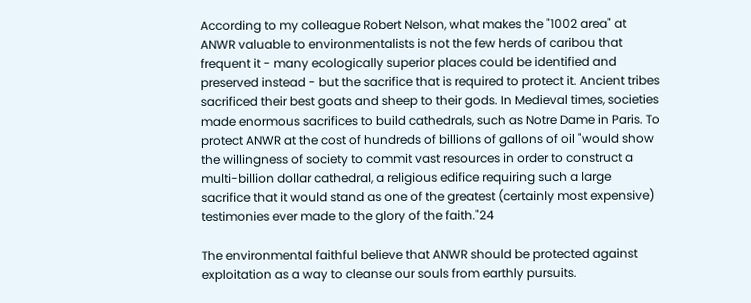According to my colleague Robert Nelson, what makes the "1002 area" at ANWR valuable to environmentalists is not the few herds of caribou that frequent it - many ecologically superior places could be identified and preserved instead - but the sacrifice that is required to protect it. Ancient tribes sacrificed their best goats and sheep to their gods. In Medieval times, societies made enormous sacrifices to build cathedrals, such as Notre Dame in Paris. To protect ANWR at the cost of hundreds of billions of gallons of oil "would show the willingness of society to commit vast resources in order to construct a multi-billion dollar cathedral, a religious edifice requiring such a large sacrifice that it would stand as one of the greatest (certainly most expensive) testimonies ever made to the glory of the faith."24

The environmental faithful believe that ANWR should be protected against exploitation as a way to cleanse our souls from earthly pursuits.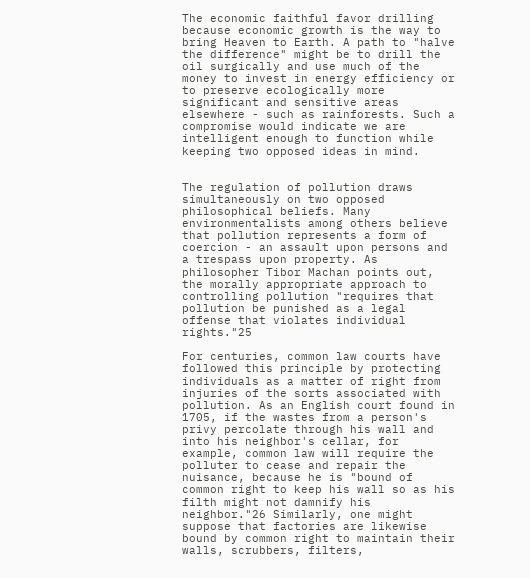The economic faithful favor drilling because economic growth is the way to bring Heaven to Earth. A path to "halve the difference" might be to drill the oil surgically and use much of the money to invest in energy efficiency or to preserve ecologically more significant and sensitive areas elsewhere - such as rainforests. Such a compromise would indicate we are intelligent enough to function while keeping two opposed ideas in mind.


The regulation of pollution draws simultaneously on two opposed philosophical beliefs. Many environmentalists among others believe that pollution represents a form of coercion - an assault upon persons and a trespass upon property. As philosopher Tibor Machan points out, the morally appropriate approach to controlling pollution "requires that pollution be punished as a legal offense that violates individual rights."25

For centuries, common law courts have followed this principle by protecting individuals as a matter of right from injuries of the sorts associated with pollution. As an English court found in 1705, if the wastes from a person's privy percolate through his wall and into his neighbor's cellar, for example, common law will require the polluter to cease and repair the nuisance, because he is "bound of common right to keep his wall so as his filth might not damnify his neighbor."26 Similarly, one might suppose that factories are likewise bound by common right to maintain their walls, scrubbers, filters,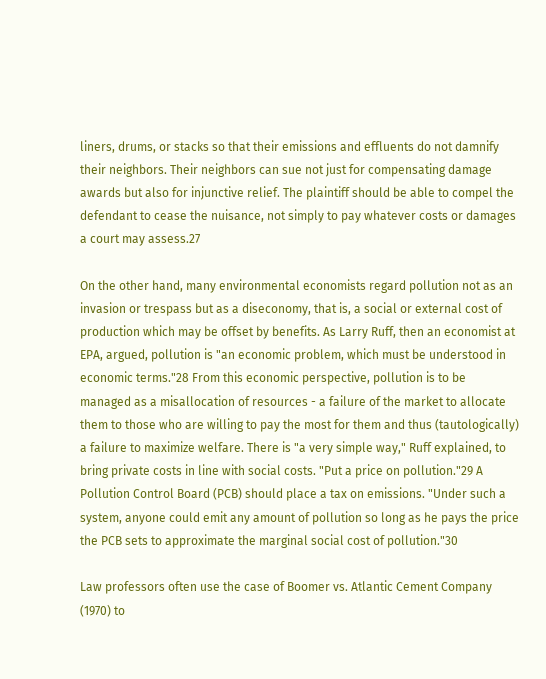liners, drums, or stacks so that their emissions and effluents do not damnify their neighbors. Their neighbors can sue not just for compensating damage awards but also for injunctive relief. The plaintiff should be able to compel the defendant to cease the nuisance, not simply to pay whatever costs or damages a court may assess.27

On the other hand, many environmental economists regard pollution not as an invasion or trespass but as a diseconomy, that is, a social or external cost of production which may be offset by benefits. As Larry Ruff, then an economist at EPA, argued, pollution is "an economic problem, which must be understood in economic terms."28 From this economic perspective, pollution is to be managed as a misallocation of resources - a failure of the market to allocate them to those who are willing to pay the most for them and thus (tautologically) a failure to maximize welfare. There is "a very simple way," Ruff explained, to bring private costs in line with social costs. "Put a price on pollution."29 A Pollution Control Board (PCB) should place a tax on emissions. "Under such a system, anyone could emit any amount of pollution so long as he pays the price the PCB sets to approximate the marginal social cost of pollution."30

Law professors often use the case of Boomer vs. Atlantic Cement Company (1970) to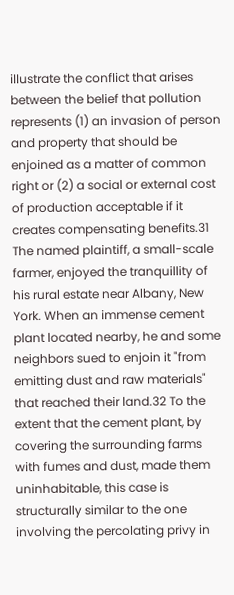illustrate the conflict that arises between the belief that pollution represents (1) an invasion of person and property that should be enjoined as a matter of common right or (2) a social or external cost of production acceptable if it creates compensating benefits.31 The named plaintiff, a small-scale farmer, enjoyed the tranquillity of his rural estate near Albany, New York. When an immense cement plant located nearby, he and some neighbors sued to enjoin it "from emitting dust and raw materials" that reached their land.32 To the extent that the cement plant, by covering the surrounding farms with fumes and dust, made them uninhabitable, this case is structurally similar to the one involving the percolating privy in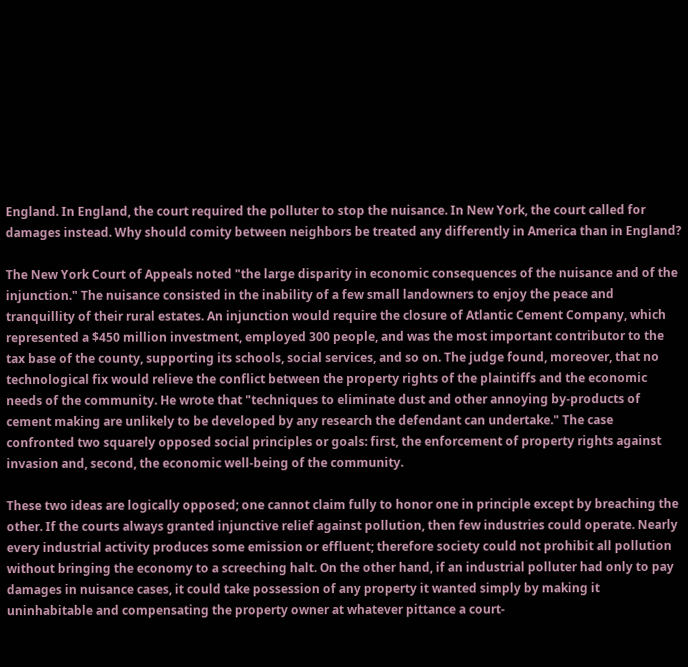England. In England, the court required the polluter to stop the nuisance. In New York, the court called for damages instead. Why should comity between neighbors be treated any differently in America than in England?

The New York Court of Appeals noted "the large disparity in economic consequences of the nuisance and of the injunction." The nuisance consisted in the inability of a few small landowners to enjoy the peace and tranquillity of their rural estates. An injunction would require the closure of Atlantic Cement Company, which represented a $450 million investment, employed 300 people, and was the most important contributor to the tax base of the county, supporting its schools, social services, and so on. The judge found, moreover, that no technological fix would relieve the conflict between the property rights of the plaintiffs and the economic needs of the community. He wrote that "techniques to eliminate dust and other annoying by-products of cement making are unlikely to be developed by any research the defendant can undertake." The case confronted two squarely opposed social principles or goals: first, the enforcement of property rights against invasion and, second, the economic well-being of the community.

These two ideas are logically opposed; one cannot claim fully to honor one in principle except by breaching the other. If the courts always granted injunctive relief against pollution, then few industries could operate. Nearly every industrial activity produces some emission or effluent; therefore society could not prohibit all pollution without bringing the economy to a screeching halt. On the other hand, if an industrial polluter had only to pay damages in nuisance cases, it could take possession of any property it wanted simply by making it uninhabitable and compensating the property owner at whatever pittance a court-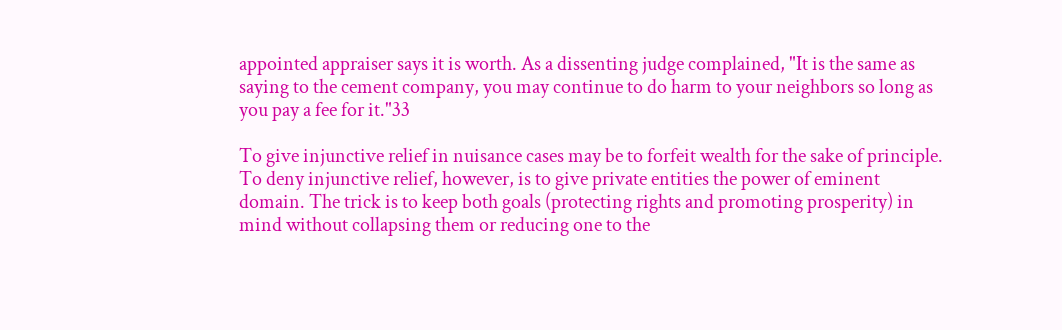appointed appraiser says it is worth. As a dissenting judge complained, "It is the same as saying to the cement company, you may continue to do harm to your neighbors so long as you pay a fee for it."33

To give injunctive relief in nuisance cases may be to forfeit wealth for the sake of principle. To deny injunctive relief, however, is to give private entities the power of eminent domain. The trick is to keep both goals (protecting rights and promoting prosperity) in mind without collapsing them or reducing one to the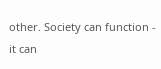other. Society can function - it can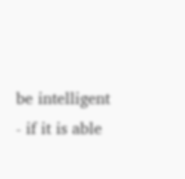be intelligent - if it is able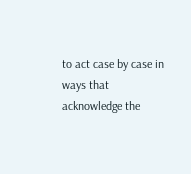to act case by case in ways that acknowledge the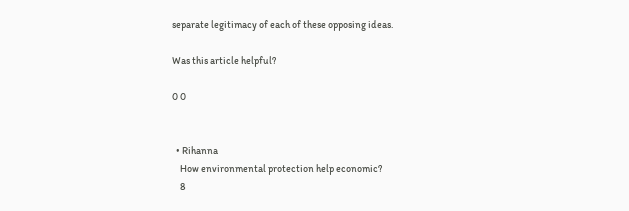separate legitimacy of each of these opposing ideas.

Was this article helpful?

0 0


  • Rihanna
    How environmental protection help economic?
    8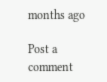months ago

Post a comment